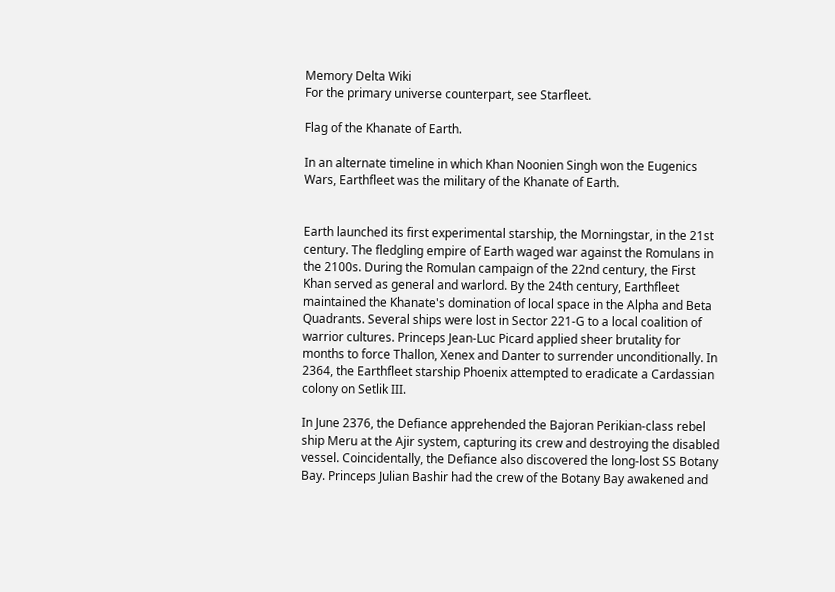Memory Delta Wiki
For the primary universe counterpart, see Starfleet.

Flag of the Khanate of Earth.

In an alternate timeline in which Khan Noonien Singh won the Eugenics Wars, Earthfleet was the military of the Khanate of Earth.


Earth launched its first experimental starship, the Morningstar, in the 21st century. The fledgling empire of Earth waged war against the Romulans in the 2100s. During the Romulan campaign of the 22nd century, the First Khan served as general and warlord. By the 24th century, Earthfleet maintained the Khanate's domination of local space in the Alpha and Beta Quadrants. Several ships were lost in Sector 221-G to a local coalition of warrior cultures. Princeps Jean-Luc Picard applied sheer brutality for months to force Thallon, Xenex and Danter to surrender unconditionally. In 2364, the Earthfleet starship Phoenix attempted to eradicate a Cardassian colony on Setlik III.

In June 2376, the Defiance apprehended the Bajoran Perikian-class rebel ship Meru at the Ajir system, capturing its crew and destroying the disabled vessel. Coincidentally, the Defiance also discovered the long-lost SS Botany Bay. Princeps Julian Bashir had the crew of the Botany Bay awakened and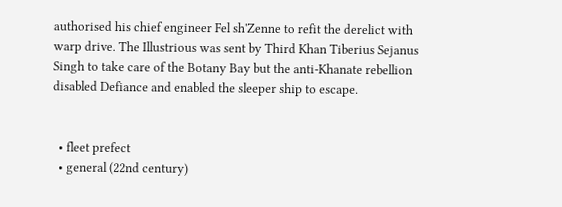authorised his chief engineer Fel sh'Zenne to refit the derelict with warp drive. The Illustrious was sent by Third Khan Tiberius Sejanus Singh to take care of the Botany Bay but the anti-Khanate rebellion disabled Defiance and enabled the sleeper ship to escape.


  • fleet prefect
  • general (22nd century)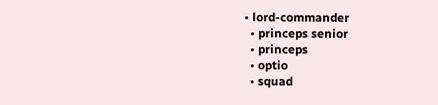• lord-commander
  • princeps senior
  • princeps
  • optio
  • squad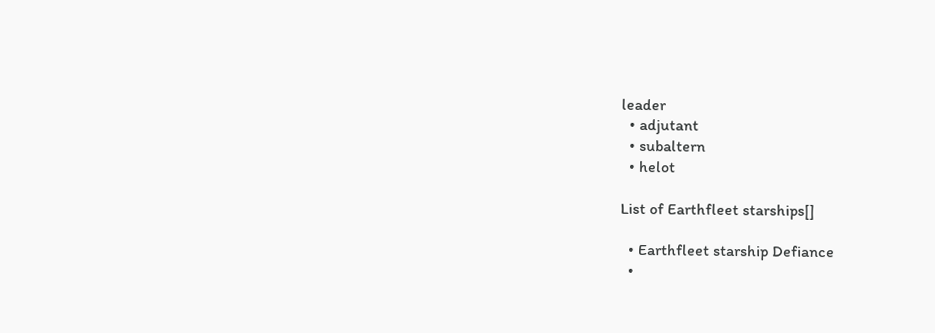leader
  • adjutant
  • subaltern
  • helot

List of Earthfleet starships[]

  • Earthfleet starship Defiance
  •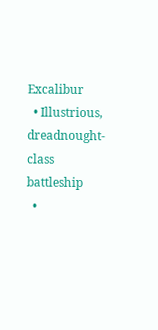Excalibur
  • Illustrious, dreadnought-class battleship
  •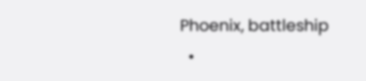Phoenix, battleship
  •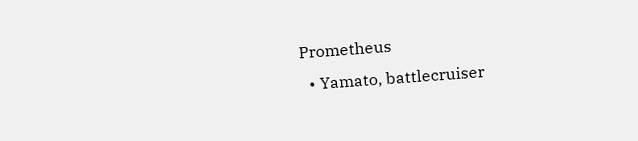Prometheus
  • Yamato, battlecruiser